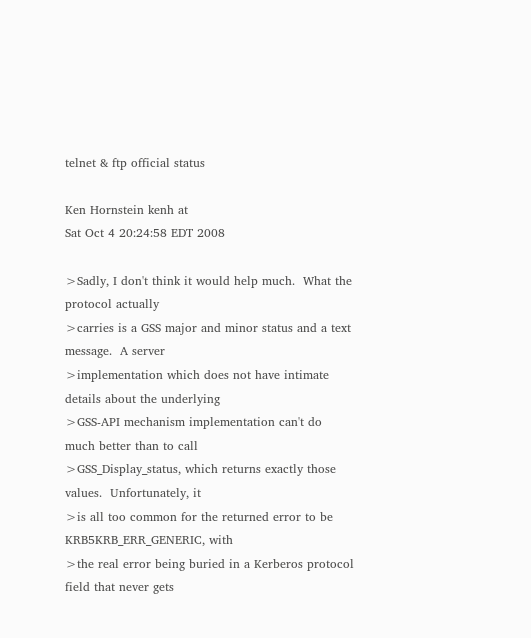telnet & ftp official status

Ken Hornstein kenh at
Sat Oct 4 20:24:58 EDT 2008

>Sadly, I don't think it would help much.  What the protocol actually
>carries is a GSS major and minor status and a text message.  A server
>implementation which does not have intimate details about the underlying
>GSS-API mechanism implementation can't do much better than to call
>GSS_Display_status, which returns exactly those values.  Unfortunately, it
>is all too common for the returned error to be KRB5KRB_ERR_GENERIC, with
>the real error being buried in a Kerberos protocol field that never gets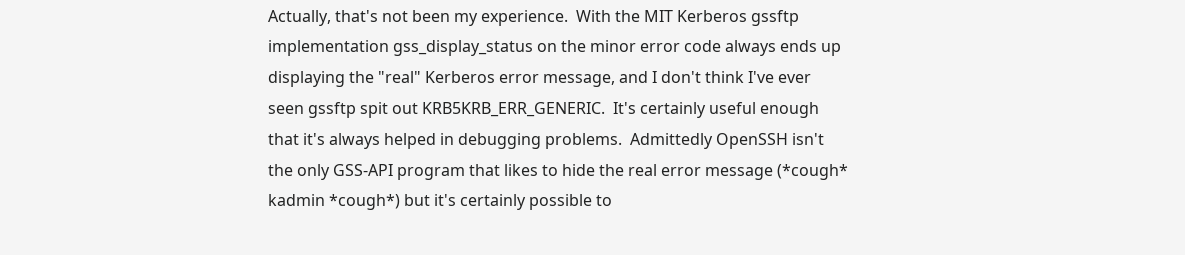Actually, that's not been my experience.  With the MIT Kerberos gssftp
implementation gss_display_status on the minor error code always ends up
displaying the "real" Kerberos error message, and I don't think I've ever
seen gssftp spit out KRB5KRB_ERR_GENERIC.  It's certainly useful enough
that it's always helped in debugging problems.  Admittedly OpenSSH isn't
the only GSS-API program that likes to hide the real error message (*cough*
kadmin *cough*) but it's certainly possible to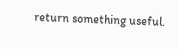return something useful.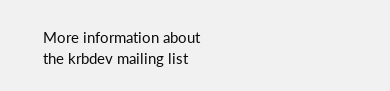More information about the krbdev mailing list